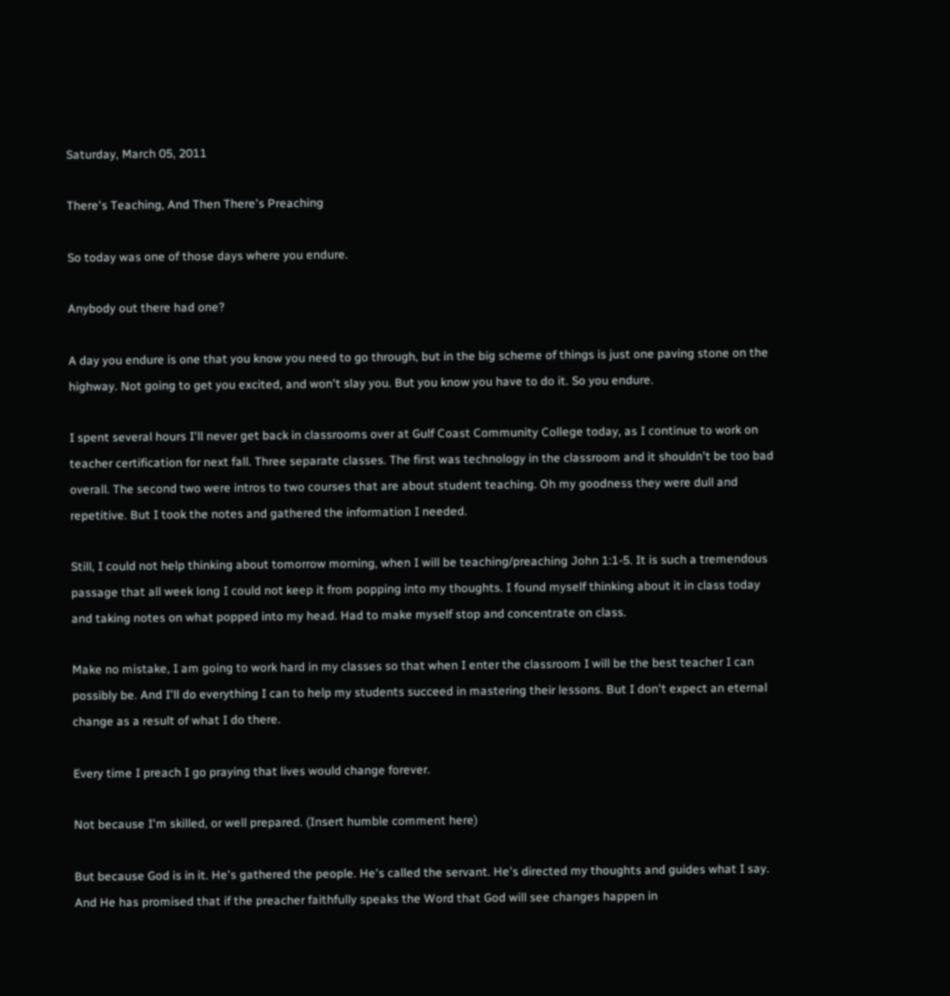Saturday, March 05, 2011

There's Teaching, And Then There's Preaching

So today was one of those days where you endure.

Anybody out there had one?

A day you endure is one that you know you need to go through, but in the big scheme of things is just one paving stone on the highway. Not going to get you excited, and won't slay you. But you know you have to do it. So you endure.

I spent several hours I'll never get back in classrooms over at Gulf Coast Community College today, as I continue to work on teacher certification for next fall. Three separate classes. The first was technology in the classroom and it shouldn't be too bad overall. The second two were intros to two courses that are about student teaching. Oh my goodness they were dull and repetitive. But I took the notes and gathered the information I needed.

Still, I could not help thinking about tomorrow morning, when I will be teaching/preaching John 1:1-5. It is such a tremendous passage that all week long I could not keep it from popping into my thoughts. I found myself thinking about it in class today and taking notes on what popped into my head. Had to make myself stop and concentrate on class.

Make no mistake, I am going to work hard in my classes so that when I enter the classroom I will be the best teacher I can possibly be. And I'll do everything I can to help my students succeed in mastering their lessons. But I don't expect an eternal change as a result of what I do there.

Every time I preach I go praying that lives would change forever.

Not because I'm skilled, or well prepared. (Insert humble comment here)

But because God is in it. He's gathered the people. He's called the servant. He's directed my thoughts and guides what I say. And He has promised that if the preacher faithfully speaks the Word that God will see changes happen in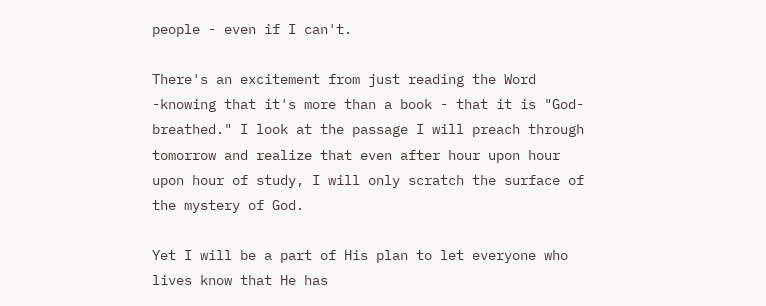people - even if I can't.

There's an excitement from just reading the Word -knowing that it's more than a book - that it is "God-breathed." I look at the passage I will preach through tomorrow and realize that even after hour upon hour upon hour of study, I will only scratch the surface of the mystery of God.

Yet I will be a part of His plan to let everyone who lives know that He has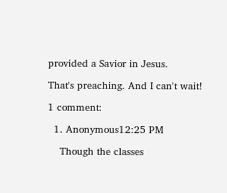provided a Savior in Jesus.

That's preaching. And I can't wait!

1 comment:

  1. Anonymous12:25 PM

    Though the classes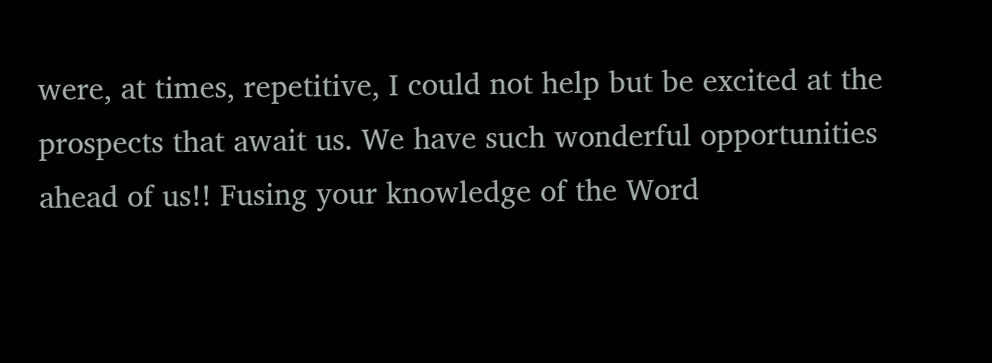were, at times, repetitive, I could not help but be excited at the prospects that await us. We have such wonderful opportunities ahead of us!! Fusing your knowledge of the Word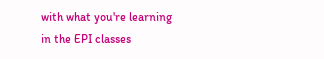with what you're learning in the EPI classes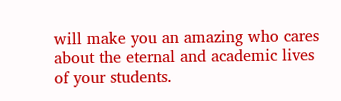will make you an amazing who cares about the eternal and academic lives of your students.